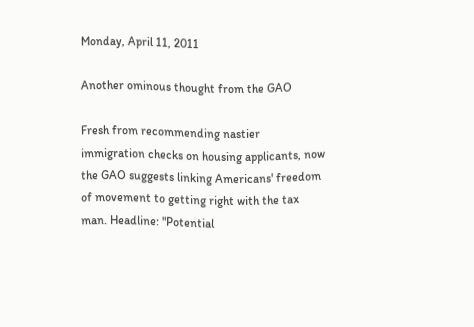Monday, April 11, 2011

Another ominous thought from the GAO

Fresh from recommending nastier immigration checks on housing applicants, now the GAO suggests linking Americans' freedom of movement to getting right with the tax man. Headline: "Potential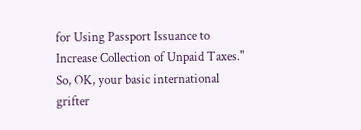for Using Passport Issuance to Increase Collection of Unpaid Taxes." So, OK, your basic international grifter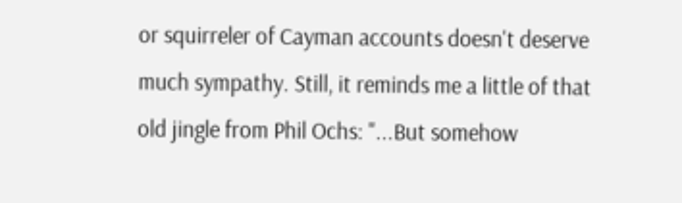or squirreler of Cayman accounts doesn't deserve much sympathy. Still, it reminds me a little of that old jingle from Phil Ochs: "...But somehow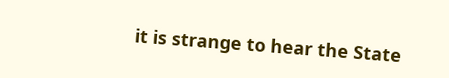it is strange to hear the State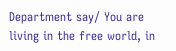Department say/ You are living in the free world, in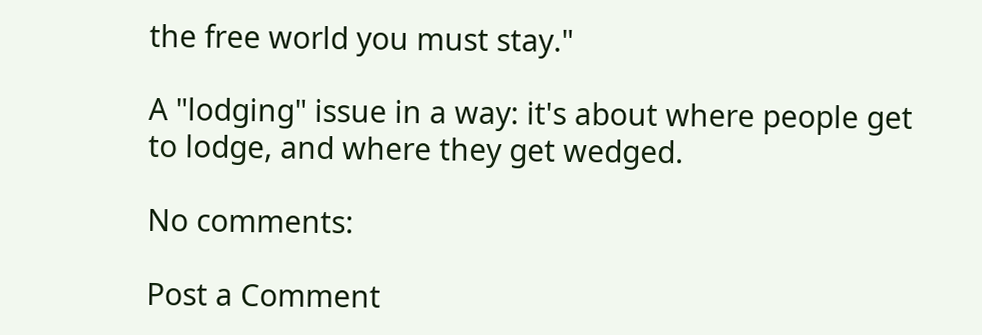the free world you must stay."

A "lodging" issue in a way: it's about where people get to lodge, and where they get wedged.

No comments:

Post a Comment